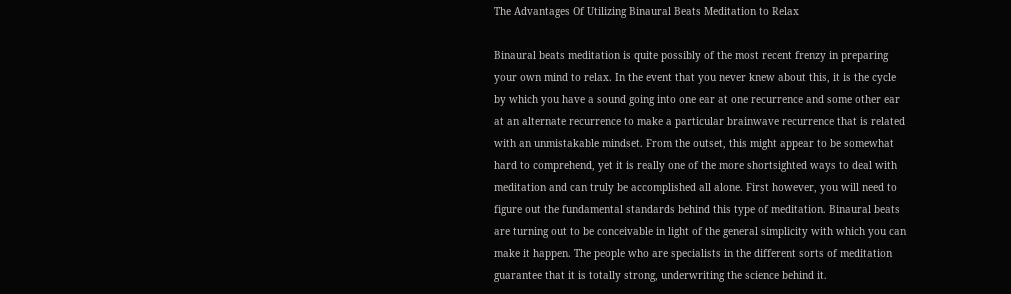The Advantages Of Utilizing Binaural Beats Meditation to Relax

Binaural beats meditation is quite possibly of the most recent frenzy in preparing your own mind to relax. In the event that you never knew about this, it is the cycle by which you have a sound going into one ear at one recurrence and some other ear at an alternate recurrence to make a particular brainwave recurrence that is related with an unmistakable mindset. From the outset, this might appear to be somewhat hard to comprehend, yet it is really one of the more shortsighted ways to deal with meditation and can truly be accomplished all alone. First however, you will need to figure out the fundamental standards behind this type of meditation. Binaural beats are turning out to be conceivable in light of the general simplicity with which you can make it happen. The people who are specialists in the different sorts of meditation guarantee that it is totally strong, underwriting the science behind it.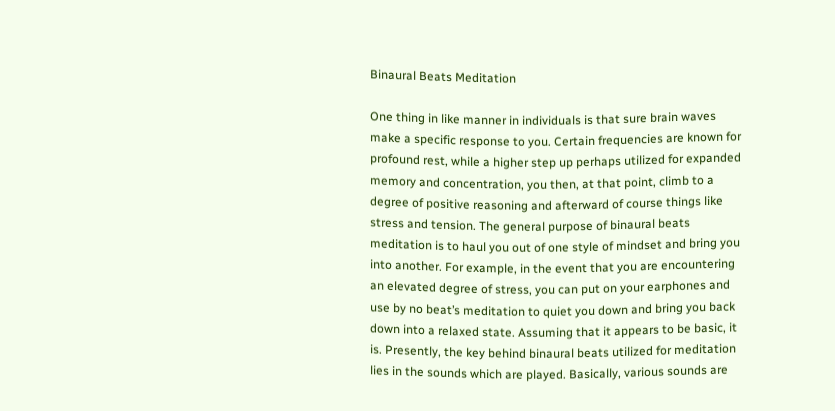Binaural Beats Meditation

One thing in like manner in individuals is that sure brain waves make a specific response to you. Certain frequencies are known for profound rest, while a higher step up perhaps utilized for expanded memory and concentration, you then, at that point, climb to a degree of positive reasoning and afterward of course things like stress and tension. The general purpose of binaural beats meditation is to haul you out of one style of mindset and bring you into another. For example, in the event that you are encountering an elevated degree of stress, you can put on your earphones and use by no beat’s meditation to quiet you down and bring you back down into a relaxed state. Assuming that it appears to be basic, it is. Presently, the key behind binaural beats utilized for meditation lies in the sounds which are played. Basically, various sounds are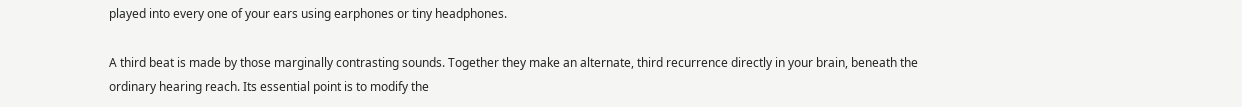played into every one of your ears using earphones or tiny headphones.

A third beat is made by those marginally contrasting sounds. Together they make an alternate, third recurrence directly in your brain, beneath the ordinary hearing reach. Its essential point is to modify the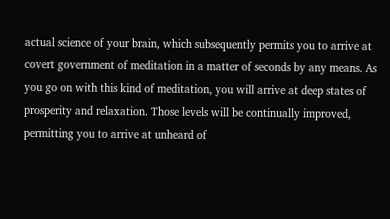actual science of your brain, which subsequently permits you to arrive at covert government of meditation in a matter of seconds by any means. As you go on with this kind of meditation, you will arrive at deep states of prosperity and relaxation. Those levels will be continually improved, permitting you to arrive at unheard of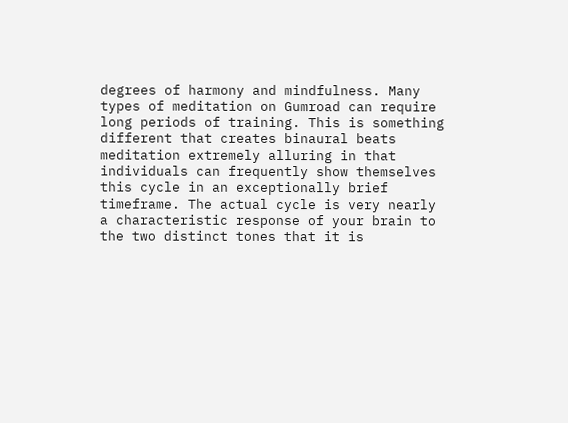degrees of harmony and mindfulness. Many types of meditation on Gumroad can require long periods of training. This is something different that creates binaural beats meditation extremely alluring in that individuals can frequently show themselves this cycle in an exceptionally brief timeframe. The actual cycle is very nearly a characteristic response of your brain to the two distinct tones that it is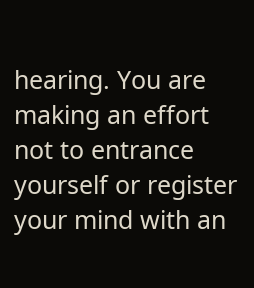hearing. You are making an effort not to entrance yourself or register your mind with an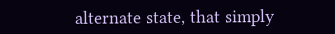alternate state, that simply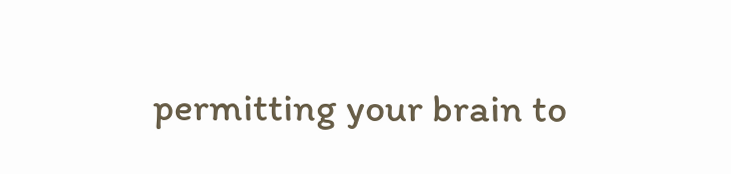permitting your brain to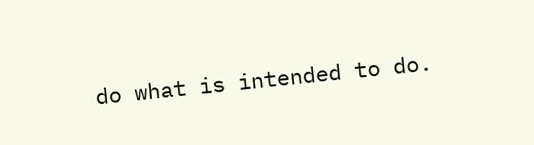do what is intended to do.